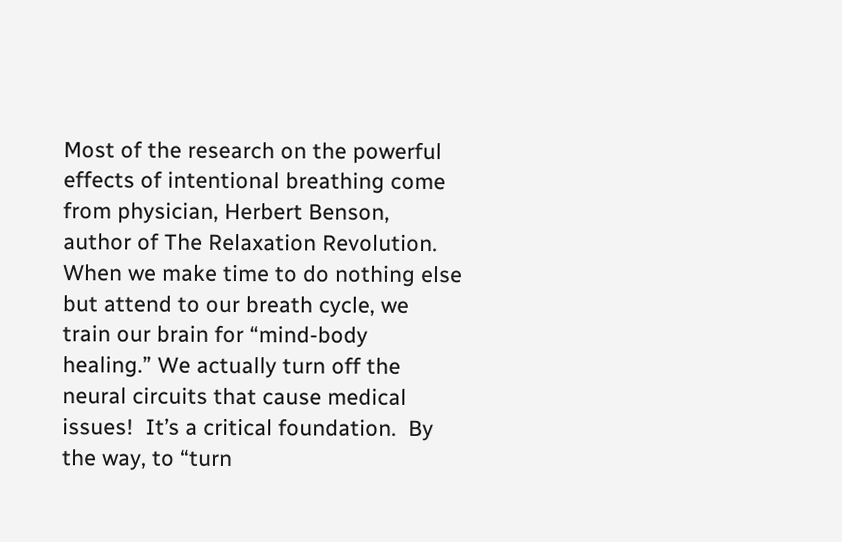Most of the research on the powerful effects of intentional breathing come from physician, Herbert Benson, author of The Relaxation Revolution.  When we make time to do nothing else but attend to our breath cycle, we train our brain for “mind-body healing.” We actually turn off the neural circuits that cause medical issues!  It’s a critical foundation.  By the way, to “turn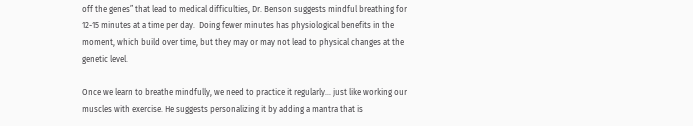off the genes” that lead to medical difficulties, Dr. Benson suggests mindful breathing for 12-15 minutes at a time per day.  Doing fewer minutes has physiological benefits in the moment, which build over time, but they may or may not lead to physical changes at the genetic level.

Once we learn to breathe mindfully, we need to practice it regularly… just like working our muscles with exercise. He suggests personalizing it by adding a mantra that is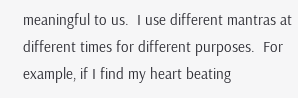meaningful to us.  I use different mantras at different times for different purposes.  For example, if I find my heart beating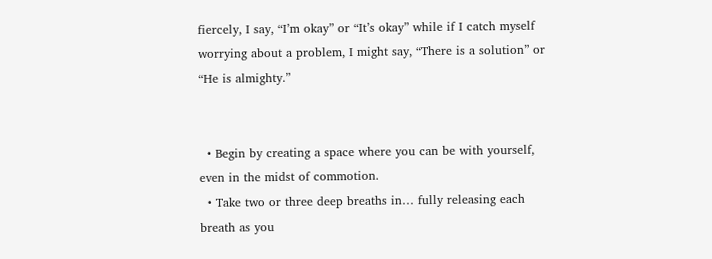fiercely, I say, “I’m okay” or “It’s okay” while if I catch myself worrying about a problem, I might say, “There is a solution” or “He is almighty.”


  • Begin by creating a space where you can be with yourself, even in the midst of commotion.
  • Take two or three deep breaths in… fully releasing each breath as you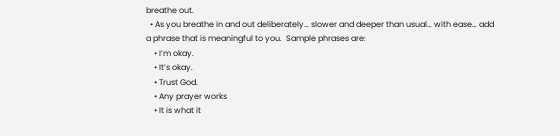breathe out.
  • As you breathe in and out deliberately… slower and deeper than usual… with ease… add a phrase that is meaningful to you.  Sample phrases are:
    • I’m okay.
    • It’s okay.
    • Trust God.
    • Any prayer works
    • It is what it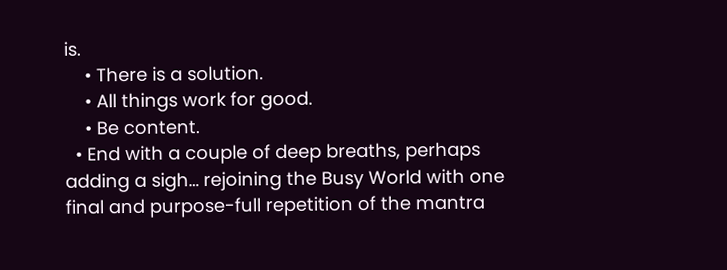is.
    • There is a solution.
    • All things work for good.
    • Be content.
  • End with a couple of deep breaths, perhaps adding a sigh… rejoining the Busy World with one final and purpose-full repetition of the mantra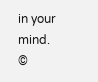in your mind.
©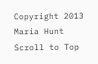Copyright 2013 Maria Hunt
Scroll to Top